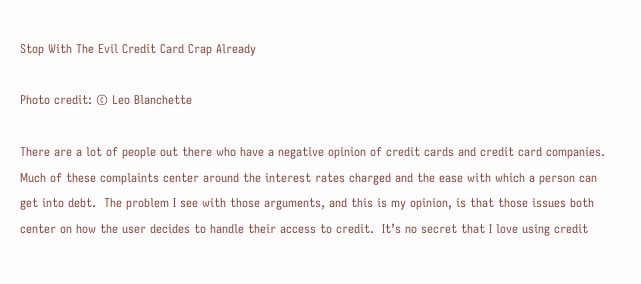Stop With The Evil Credit Card Crap Already

Photo credit: © Leo Blanchette

There are a lot of people out there who have a negative opinion of credit cards and credit card companies.  Much of these complaints center around the interest rates charged and the ease with which a person can get into debt.  The problem I see with those arguments, and this is my opinion, is that those issues both center on how the user decides to handle their access to credit.  It’s no secret that I love using credit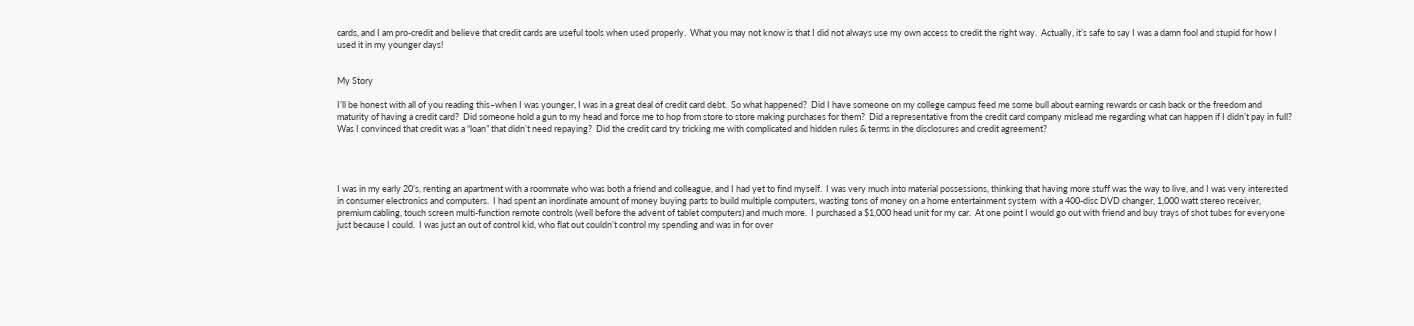cards, and I am pro-credit and believe that credit cards are useful tools when used properly.  What you may not know is that I did not always use my own access to credit the right way.  Actually, it’s safe to say I was a damn fool and stupid for how I used it in my younger days!


My Story

I’ll be honest with all of you reading this–when I was younger, I was in a great deal of credit card debt.  So what happened?  Did I have someone on my college campus feed me some bull about earning rewards or cash back or the freedom and maturity of having a credit card?  Did someone hold a gun to my head and force me to hop from store to store making purchases for them?  Did a representative from the credit card company mislead me regarding what can happen if I didn’t pay in full?  Was I convinced that credit was a “loan” that didn’t need repaying?  Did the credit card try tricking me with complicated and hidden rules & terms in the disclosures and credit agreement?




I was in my early 20’s, renting an apartment with a roommate who was both a friend and colleague, and I had yet to find myself.  I was very much into material possessions, thinking that having more stuff was the way to live, and I was very interested in consumer electronics and computers.  I had spent an inordinate amount of money buying parts to build multiple computers, wasting tons of money on a home entertainment system  with a 400-disc DVD changer, 1,000 watt stereo receiver, premium cabling, touch screen multi-function remote controls (well before the advent of tablet computers) and much more.  I purchased a $1,000 head unit for my car.  At one point I would go out with friend and buy trays of shot tubes for everyone just because I could.  I was just an out of control kid, who flat out couldn’t control my spending and was in for over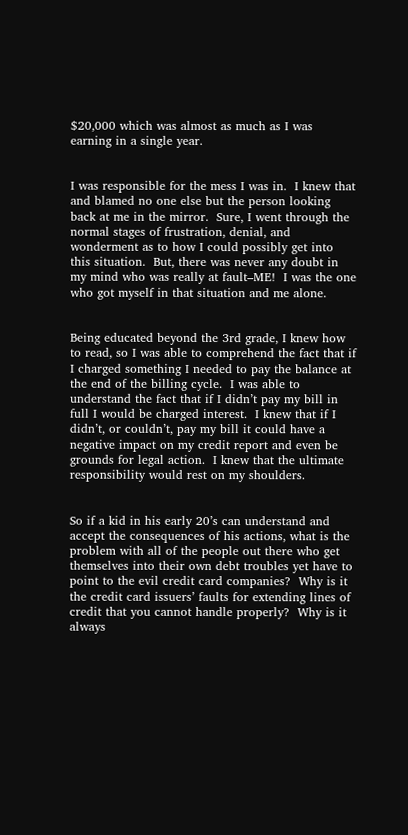$20,000 which was almost as much as I was earning in a single year.


I was responsible for the mess I was in.  I knew that and blamed no one else but the person looking back at me in the mirror.  Sure, I went through the normal stages of frustration, denial, and wonderment as to how I could possibly get into this situation.  But, there was never any doubt in my mind who was really at fault–ME!  I was the one who got myself in that situation and me alone.


Being educated beyond the 3rd grade, I knew how to read, so I was able to comprehend the fact that if I charged something I needed to pay the balance at the end of the billing cycle.  I was able to understand the fact that if I didn’t pay my bill in full I would be charged interest.  I knew that if I didn’t, or couldn’t, pay my bill it could have a negative impact on my credit report and even be grounds for legal action.  I knew that the ultimate responsibility would rest on my shoulders.


So if a kid in his early 20’s can understand and accept the consequences of his actions, what is the problem with all of the people out there who get themselves into their own debt troubles yet have to point to the evil credit card companies?  Why is it the credit card issuers’ faults for extending lines of credit that you cannot handle properly?  Why is it always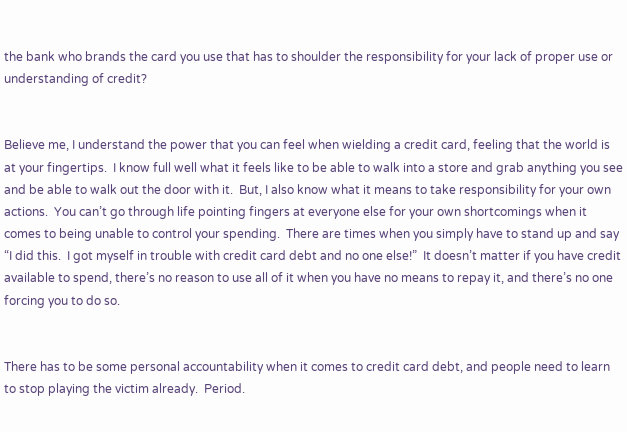the bank who brands the card you use that has to shoulder the responsibility for your lack of proper use or understanding of credit?


Believe me, I understand the power that you can feel when wielding a credit card, feeling that the world is at your fingertips.  I know full well what it feels like to be able to walk into a store and grab anything you see and be able to walk out the door with it.  But, I also know what it means to take responsibility for your own actions.  You can’t go through life pointing fingers at everyone else for your own shortcomings when it comes to being unable to control your spending.  There are times when you simply have to stand up and say “I did this.  I got myself in trouble with credit card debt and no one else!”  It doesn’t matter if you have credit available to spend, there’s no reason to use all of it when you have no means to repay it, and there’s no one forcing you to do so.


There has to be some personal accountability when it comes to credit card debt, and people need to learn to stop playing the victim already.  Period.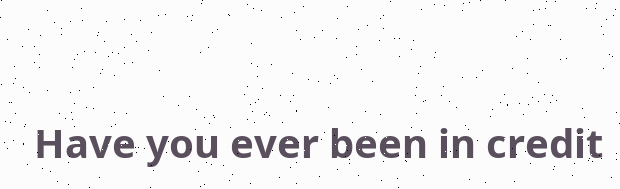Have you ever been in credit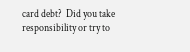card debt?  Did you take responsibility or try to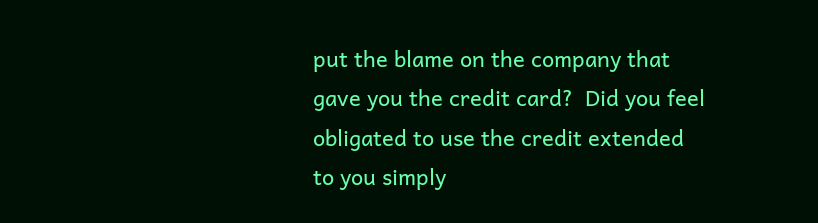put the blame on the company that gave you the credit card?  Did you feel obligated to use the credit extended to you simply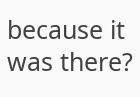because it was there?